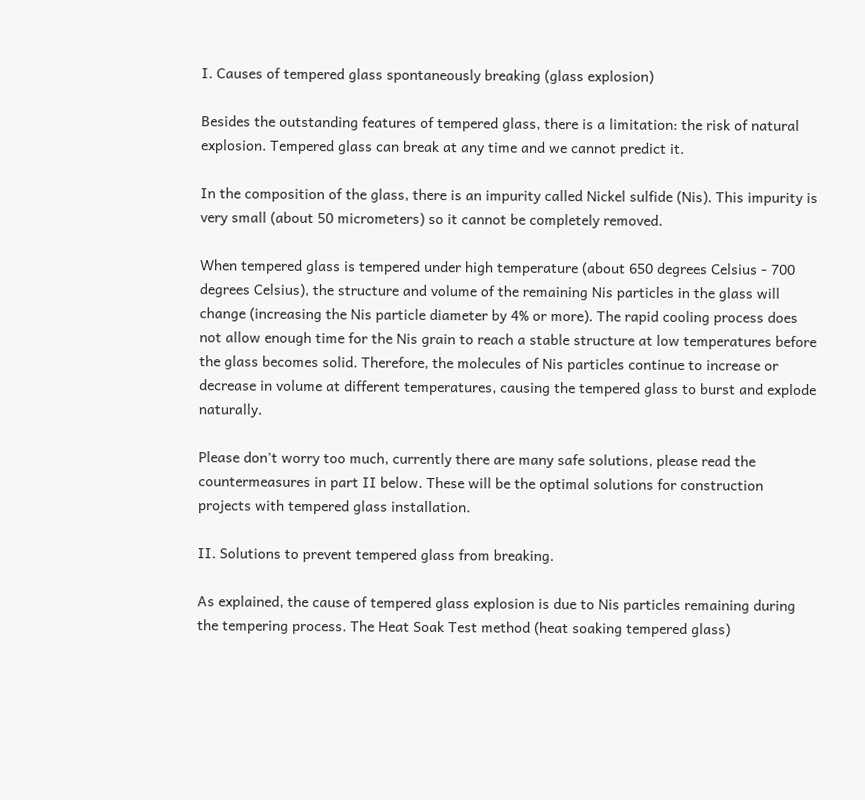I. Causes of tempered glass spontaneously breaking (glass explosion)

Besides the outstanding features of tempered glass, there is a limitation: the risk of natural explosion. Tempered glass can break at any time and we cannot predict it.

In the composition of the glass, there is an impurity called Nickel sulfide (Nis). This impurity is very small (about 50 micrometers) so it cannot be completely removed.

When tempered glass is tempered under high temperature (about 650 degrees Celsius - 700 degrees Celsius), the structure and volume of the remaining Nis particles in the glass will change (increasing the Nis particle diameter by 4% or more). The rapid cooling process does not allow enough time for the Nis grain to reach a stable structure at low temperatures before the glass becomes solid. Therefore, the molecules of Nis particles continue to increase or decrease in volume at different temperatures, causing the tempered glass to burst and explode naturally.

Please don't worry too much, currently there are many safe solutions, please read the countermeasures in part II below. These will be the optimal solutions for construction projects with tempered glass installation.

II. Solutions to prevent tempered glass from breaking.

As explained, the cause of tempered glass explosion is due to Nis particles remaining during the tempering process. The Heat Soak Test method (heat soaking tempered glass)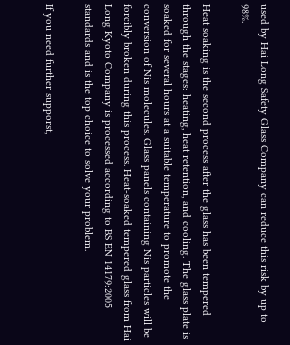used by Hai Long Safety Glass Company can reduce this risk by up to 98%.

Heat soaking is the second process after the glass has been tempered through the stages: heating, heat retention, and cooling. The glass plate is soaked for several hours at a suitable temperature to promote the conversion of Nis molecules. Glass panels containing Nis particles will be forcibly broken during this process. Heat-soaked tempered glass from Hai Long Kyoto Company is processed according to BS EN 14179:2005 standards and is the top choice to solve your problem.

If you need further supporst,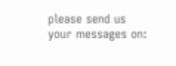please send us your messages on: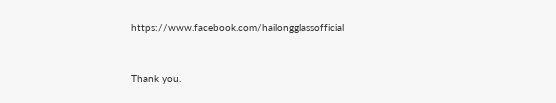https://www.facebook.com/hailongglassofficial


Thank you.